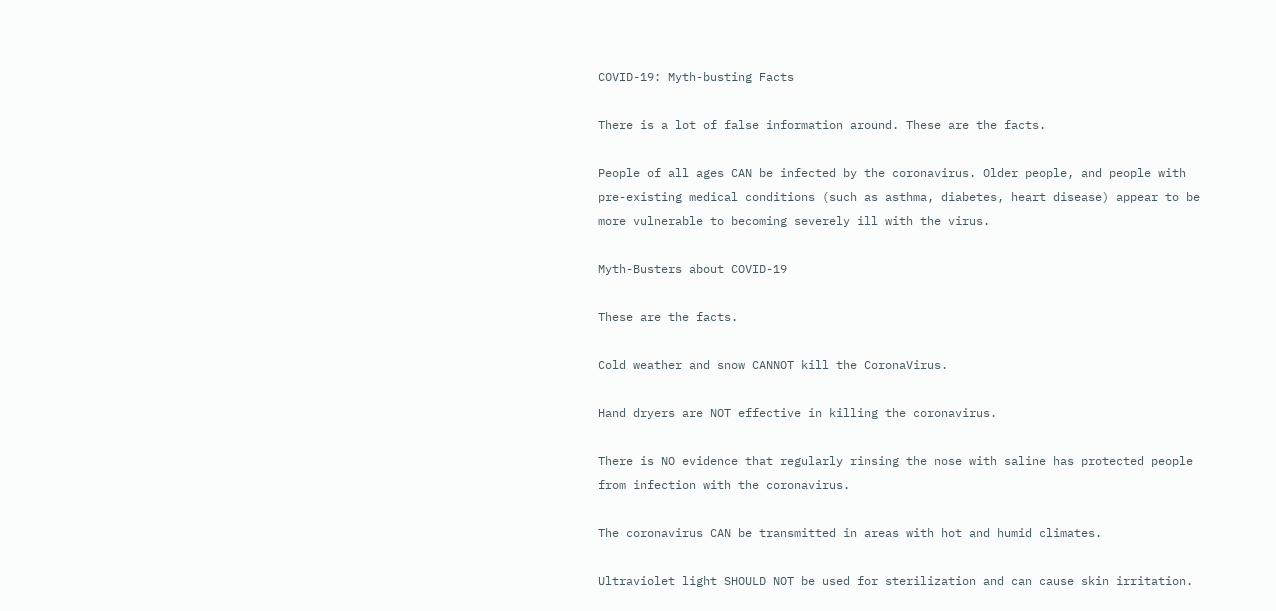COVID-19: Myth-busting Facts

There is a lot of false information around. These are the facts.

People of all ages CAN be infected by the coronavirus. Older people, and people with pre-existing medical conditions (such as asthma, diabetes, heart disease) appear to be more vulnerable to becoming severely ill with the virus.

Myth-Busters about COVID-19

These are the facts.

Cold weather and snow CANNOT kill the CoronaVirus.

Hand dryers are NOT effective in killing the coronavirus.

There is NO evidence that regularly rinsing the nose with saline has protected people from infection with the coronavirus.

The coronavirus CAN be transmitted in areas with hot and humid climates.

Ultraviolet light SHOULD NOT be used for sterilization and can cause skin irritation.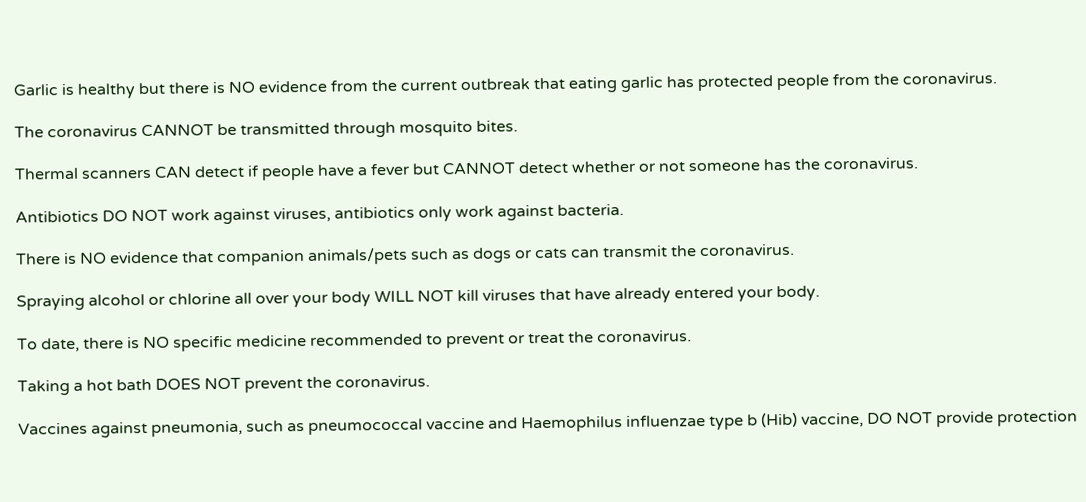Garlic is healthy but there is NO evidence from the current outbreak that eating garlic has protected people from the coronavirus.

The coronavirus CANNOT be transmitted through mosquito bites.

Thermal scanners CAN detect if people have a fever but CANNOT detect whether or not someone has the coronavirus.

Antibiotics DO NOT work against viruses, antibiotics only work against bacteria.

There is NO evidence that companion animals/pets such as dogs or cats can transmit the coronavirus.

Spraying alcohol or chlorine all over your body WILL NOT kill viruses that have already entered your body.

To date, there is NO specific medicine recommended to prevent or treat the coronavirus.

Taking a hot bath DOES NOT prevent the coronavirus.

Vaccines against pneumonia, such as pneumococcal vaccine and Haemophilus influenzae type b (Hib) vaccine, DO NOT provide protection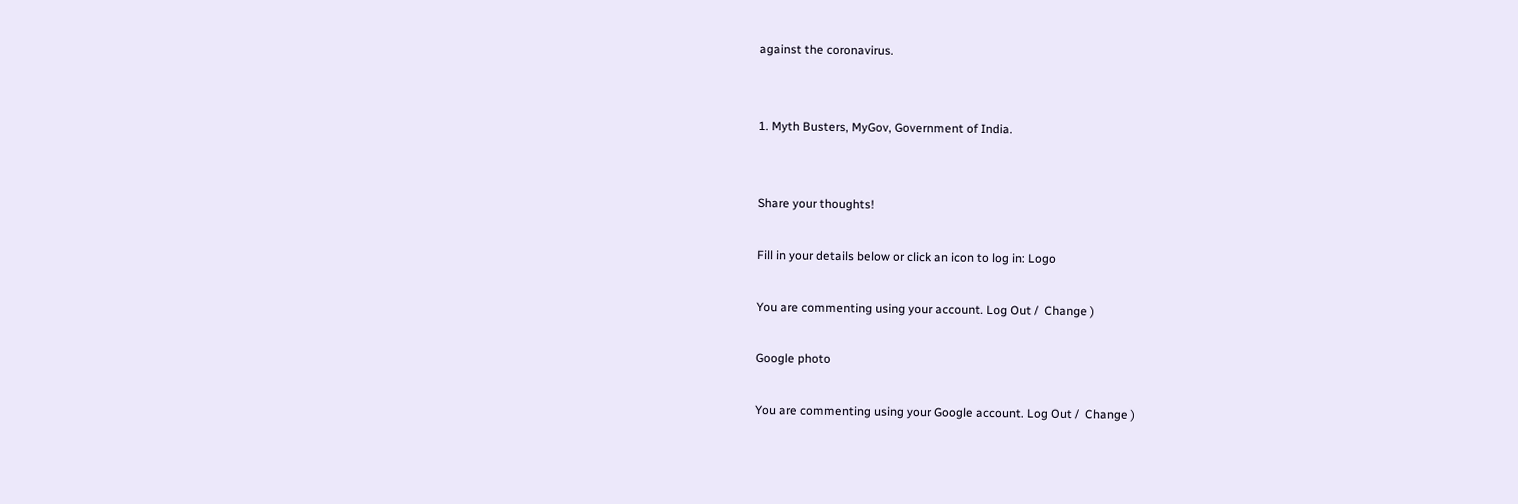against the coronavirus.


1. Myth Busters, MyGov, Government of India.


Share your thoughts!

Fill in your details below or click an icon to log in: Logo

You are commenting using your account. Log Out /  Change )

Google photo

You are commenting using your Google account. Log Out /  Change )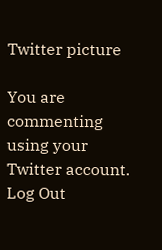Twitter picture

You are commenting using your Twitter account. Log Out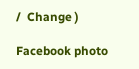/  Change )

Facebook photo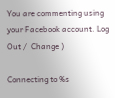You are commenting using your Facebook account. Log Out /  Change )

Connecting to %s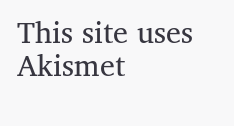This site uses Akismet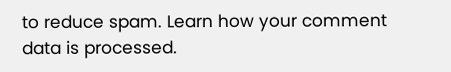to reduce spam. Learn how your comment data is processed.